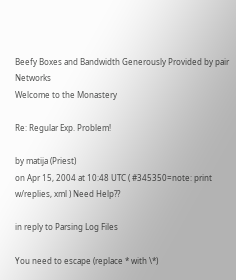Beefy Boxes and Bandwidth Generously Provided by pair Networks
Welcome to the Monastery

Re: Regular Exp. Problem!

by matija (Priest)
on Apr 15, 2004 at 10:48 UTC ( #345350=note: print w/replies, xml ) Need Help??

in reply to Parsing Log Files

You need to escape (replace * with \*)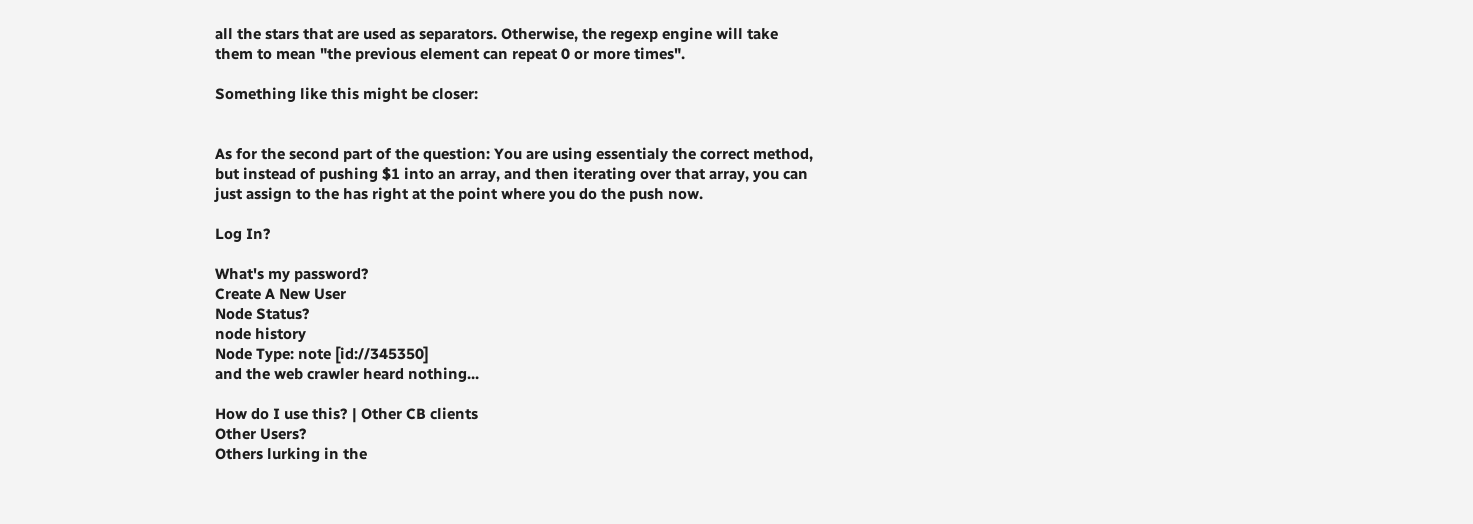all the stars that are used as separators. Otherwise, the regexp engine will take them to mean "the previous element can repeat 0 or more times".

Something like this might be closer:


As for the second part of the question: You are using essentialy the correct method, but instead of pushing $1 into an array, and then iterating over that array, you can just assign to the has right at the point where you do the push now.

Log In?

What's my password?
Create A New User
Node Status?
node history
Node Type: note [id://345350]
and the web crawler heard nothing...

How do I use this? | Other CB clients
Other Users?
Others lurking in the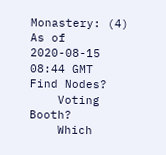Monastery: (4)
As of 2020-08-15 08:44 GMT
Find Nodes?
    Voting Booth?
    Which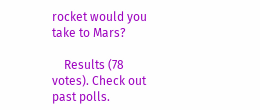rocket would you take to Mars?

    Results (78 votes). Check out past polls.